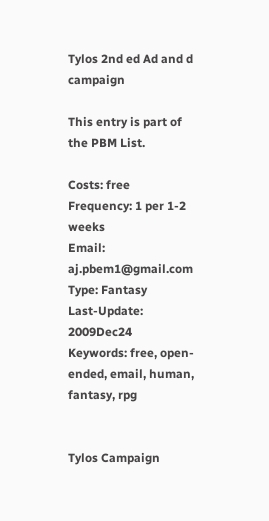Tylos 2nd ed Ad and d campaign

This entry is part of the PBM List.

Costs: free
Frequency: 1 per 1-2 weeks
Email: aj.pbem1@gmail.com
Type: Fantasy
Last-Update: 2009Dec24
Keywords: free, open-ended, email, human, fantasy, rpg


Tylos Campaign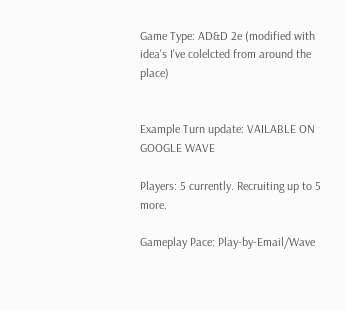Game Type: AD&D 2e (modified with idea's I've colelcted from around the place)


Example Turn update: VAILABLE ON GOOGLE WAVE

Players: 5 currently. Recruiting up to 5 more.

Gameplay Pace: Play-by-Email/Wave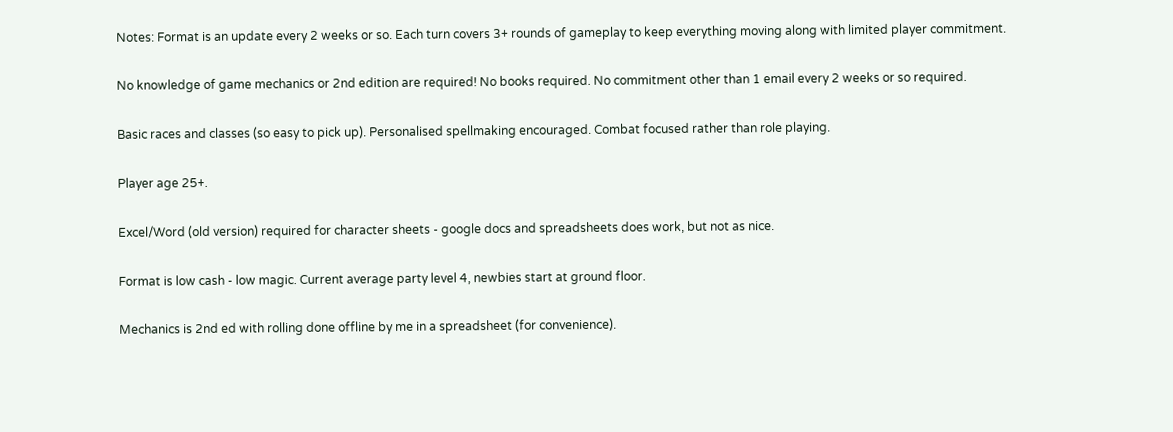Notes: Format is an update every 2 weeks or so. Each turn covers 3+ rounds of gameplay to keep everything moving along with limited player commitment.

No knowledge of game mechanics or 2nd edition are required! No books required. No commitment other than 1 email every 2 weeks or so required.

Basic races and classes (so easy to pick up). Personalised spellmaking encouraged. Combat focused rather than role playing.

Player age 25+.

Excel/Word (old version) required for character sheets - google docs and spreadsheets does work, but not as nice.

Format is low cash - low magic. Current average party level 4, newbies start at ground floor.

Mechanics is 2nd ed with rolling done offline by me in a spreadsheet (for convenience).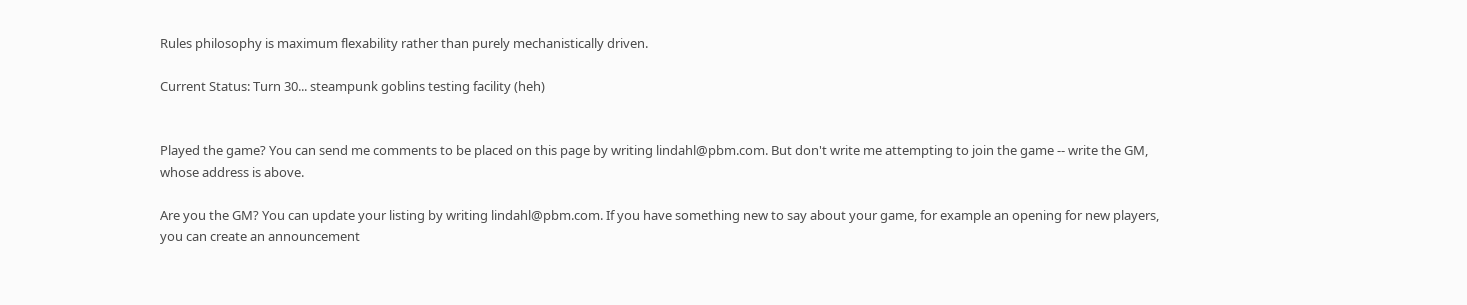Rules philosophy is maximum flexability rather than purely mechanistically driven.

Current Status: Turn 30... steampunk goblins testing facility (heh)


Played the game? You can send me comments to be placed on this page by writing lindahl@pbm.com. But don't write me attempting to join the game -- write the GM, whose address is above.

Are you the GM? You can update your listing by writing lindahl@pbm.com. If you have something new to say about your game, for example an opening for new players, you can create an announcement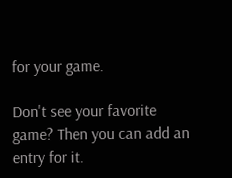for your game.

Don't see your favorite game? Then you can add an entry for it.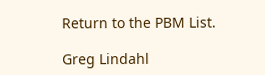Return to the PBM List.

Greg Lindahl